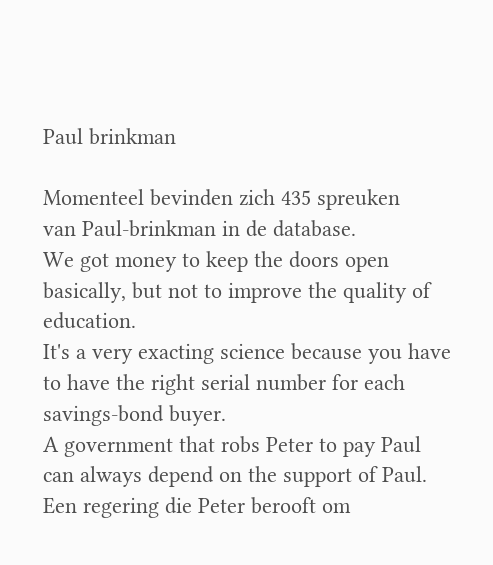Paul brinkman

Momenteel bevinden zich 435 spreuken
van Paul-brinkman in de database.
We got money to keep the doors open basically, but not to improve the quality of education.
It's a very exacting science because you have to have the right serial number for each savings-bond buyer.
A government that robs Peter to pay Paul can always depend on the support of Paul.
Een regering die Peter berooft om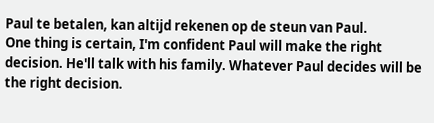Paul te betalen, kan altijd rekenen op de steun van Paul.
One thing is certain, I'm confident Paul will make the right decision. He'll talk with his family. Whatever Paul decides will be the right decision.